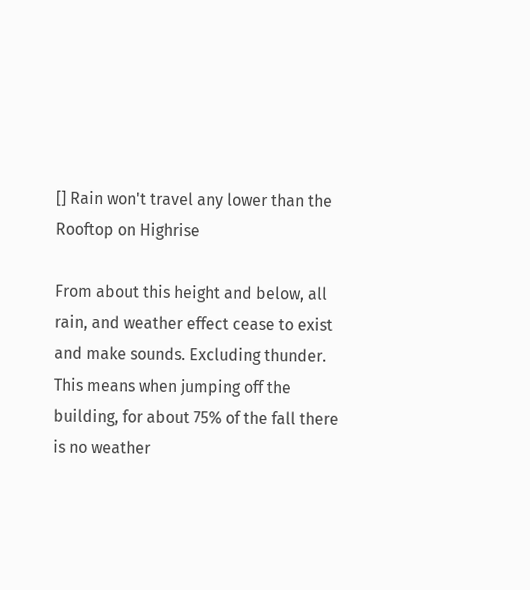[] Rain won't travel any lower than the Rooftop on Highrise

From about this height and below, all rain, and weather effect cease to exist and make sounds. Excluding thunder. This means when jumping off the building, for about 75% of the fall there is no weather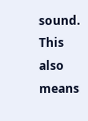sound.
This also means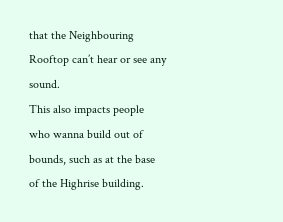that the Neighbouring Rooftop can’t hear or see any sound.
This also impacts people who wanna build out of bounds, such as at the base of the Highrise building.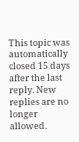This topic was automatically closed 15 days after the last reply. New replies are no longer allowed.